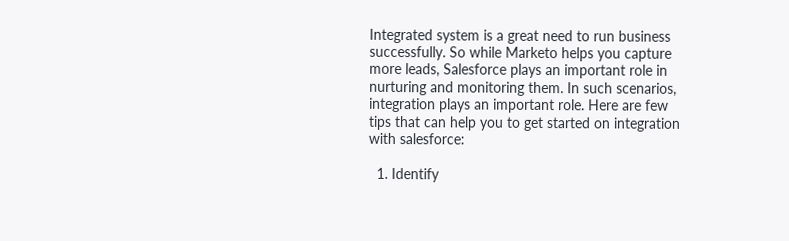Integrated system is a great need to run business successfully. So while Marketo helps you capture more leads, Salesforce plays an important role in nurturing and monitoring them. In such scenarios, integration plays an important role. Here are few tips that can help you to get started on integration with salesforce:

  1. Identify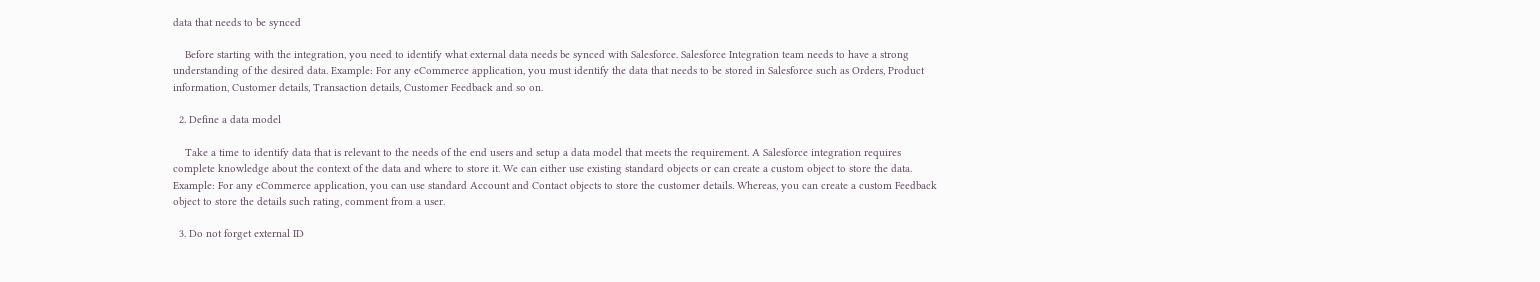data that needs to be synced

    Before starting with the integration, you need to identify what external data needs be synced with Salesforce. Salesforce Integration team needs to have a strong understanding of the desired data. Example: For any eCommerce application, you must identify the data that needs to be stored in Salesforce such as Orders, Product information, Customer details, Transaction details, Customer Feedback and so on.

  2. Define a data model

    Take a time to identify data that is relevant to the needs of the end users and setup a data model that meets the requirement. A Salesforce integration requires complete knowledge about the context of the data and where to store it. We can either use existing standard objects or can create a custom object to store the data. Example: For any eCommerce application, you can use standard Account and Contact objects to store the customer details. Whereas, you can create a custom Feedback object to store the details such rating, comment from a user.

  3. Do not forget external ID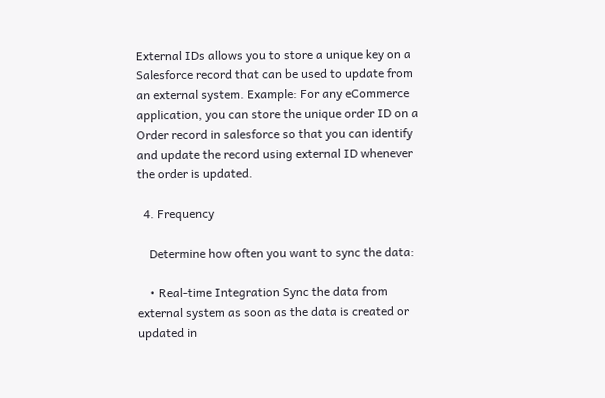External IDs allows you to store a unique key on a Salesforce record that can be used to update from an external system. Example: For any eCommerce application, you can store the unique order ID on a Order record in salesforce so that you can identify and update the record using external ID whenever the order is updated.

  4. Frequency

    Determine how often you want to sync the data:

    • Real-time Integration Sync the data from external system as soon as the data is created or updated in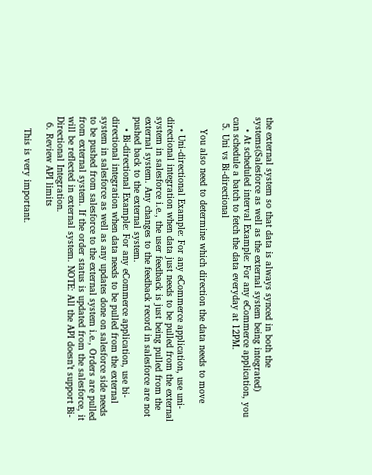the external system so that data is always synced in both the systems(Salesforce as well as the external system being integrated)
    • At scheduled interval Example: For any eCommerce application, you can schedule a batch to fetch the data everyday at 12PM.
  5. Uni vs Bi-directional

    You also need to determine which direction the data needs to move

    • Uni-directional Example: For any eCommerce application, use uni-directional integration when data just needs to be pulled from the external system in salesforce i.e., the user feedback is just being pulled from the external system. Any changes to the feedback record in salesforce are not pushed back to the external system.
    • Bi-directional Example: For any eCommerce application, use bi-directional integration when data needs to be pulled from the external system in salesforce as well as any updates done on salesforce side needs to be pushed from salesforce to the external system i.e., Orders are pulled from external system. If the order status is updated from the salesforce, it will be reflected in external system. NOTE: All the API doesn’t support Bi-Directional Integration.
  6. Review API limits

    This is very important.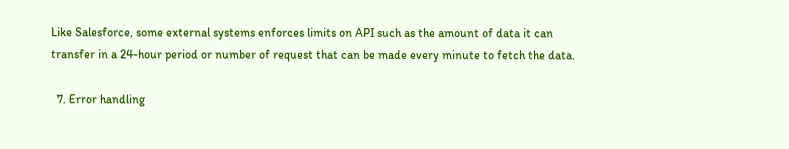Like Salesforce, some external systems enforces limits on API such as the amount of data it can transfer in a 24-hour period or number of request that can be made every minute to fetch the data.

  7. Error handling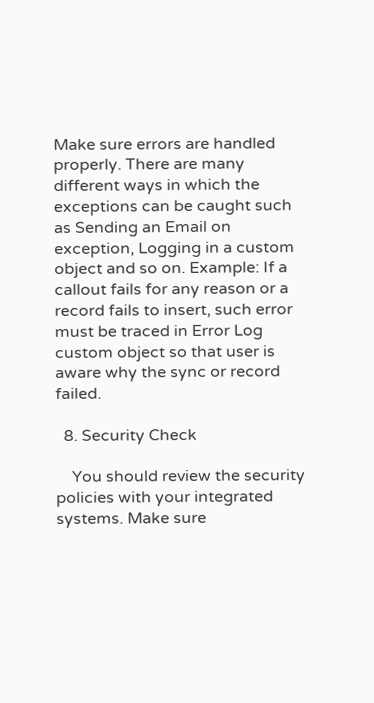Make sure errors are handled properly. There are many different ways in which the exceptions can be caught such as Sending an Email on exception, Logging in a custom object and so on. Example: If a callout fails for any reason or a record fails to insert, such error must be traced in Error Log custom object so that user is aware why the sync or record failed.

  8. Security Check

    You should review the security policies with your integrated systems. Make sure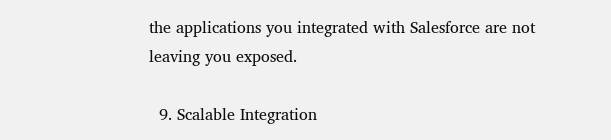the applications you integrated with Salesforce are not leaving you exposed.

  9. Scalable Integration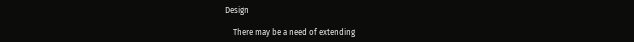Design

    There may be a need of extending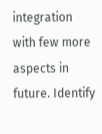integration with few more aspects in future. Identify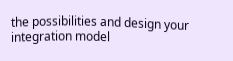the possibilities and design your integration model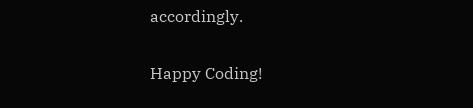accordingly.

Happy Coding!